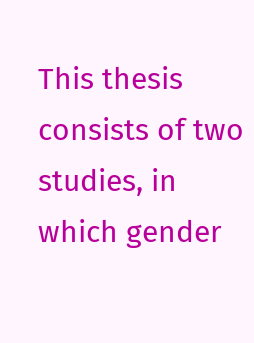This thesis consists of two studies, in which gender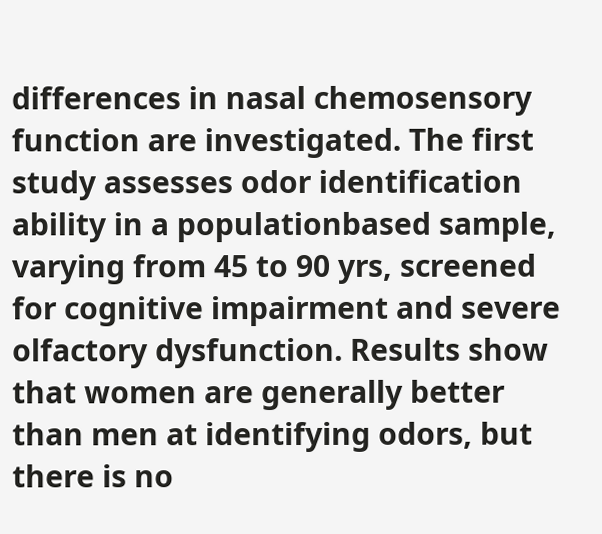differences in nasal chemosensory function are investigated. The first study assesses odor identification ability in a populationbased sample, varying from 45 to 90 yrs, screened for cognitive impairment and severe olfactory dysfunction. Results show that women are generally better than men at identifying odors, but there is no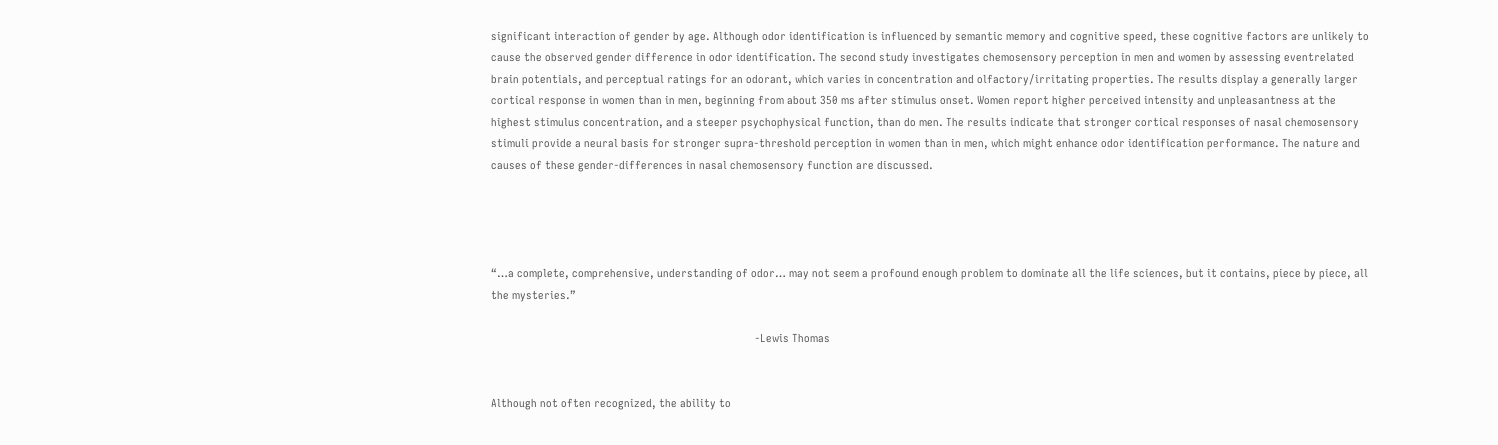significant interaction of gender by age. Although odor identification is influenced by semantic memory and cognitive speed, these cognitive factors are unlikely to cause the observed gender difference in odor identification. The second study investigates chemosensory perception in men and women by assessing eventrelated brain potentials, and perceptual ratings for an odorant, which varies in concentration and olfactory/irritating properties. The results display a generally larger cortical response in women than in men, beginning from about 350 ms after stimulus onset. Women report higher perceived intensity and unpleasantness at the highest stimulus concentration, and a steeper psychophysical function, than do men. The results indicate that stronger cortical responses of nasal chemosensory stimuli provide a neural basis for stronger supra-threshold perception in women than in men, which might enhance odor identification performance. The nature and causes of these gender-differences in nasal chemosensory function are discussed.




“…a complete, comprehensive, understanding of odor… may not seem a profound enough problem to dominate all the life sciences, but it contains, piece by piece, all the mysteries.”

                                                                                        -Lewis Thomas


Although not often recognized, the ability to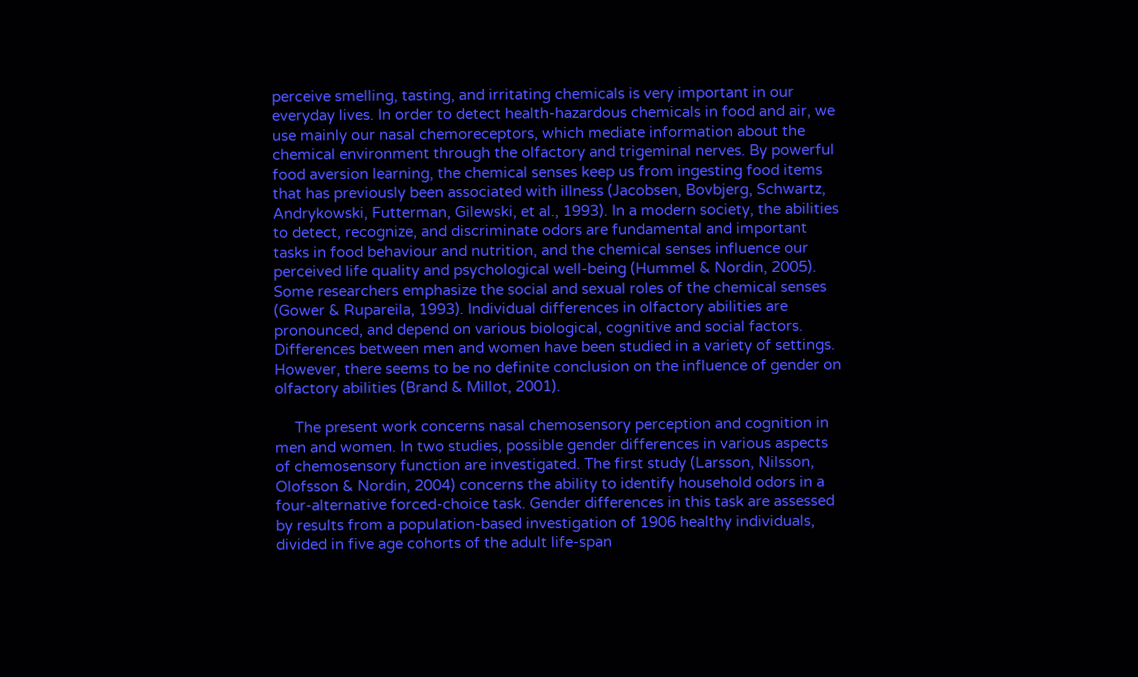perceive smelling, tasting, and irritating chemicals is very important in our everyday lives. In order to detect health-hazardous chemicals in food and air, we use mainly our nasal chemoreceptors, which mediate information about the chemical environment through the olfactory and trigeminal nerves. By powerful food aversion learning, the chemical senses keep us from ingesting food items that has previously been associated with illness (Jacobsen, Bovbjerg, Schwartz, Andrykowski, Futterman, Gilewski, et al., 1993). In a modern society, the abilities to detect, recognize, and discriminate odors are fundamental and important tasks in food behaviour and nutrition, and the chemical senses influence our perceived life quality and psychological well-being (Hummel & Nordin, 2005). Some researchers emphasize the social and sexual roles of the chemical senses (Gower & Rupareila, 1993). Individual differences in olfactory abilities are pronounced, and depend on various biological, cognitive and social factors. Differences between men and women have been studied in a variety of settings. However, there seems to be no definite conclusion on the influence of gender on olfactory abilities (Brand & Millot, 2001).

     The present work concerns nasal chemosensory perception and cognition in men and women. In two studies, possible gender differences in various aspects of chemosensory function are investigated. The first study (Larsson, Nilsson, Olofsson & Nordin, 2004) concerns the ability to identify household odors in a four-alternative forced-choice task. Gender differences in this task are assessed by results from a population-based investigation of 1906 healthy individuals, divided in five age cohorts of the adult life-span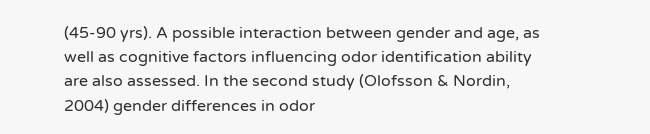(45-90 yrs). A possible interaction between gender and age, as well as cognitive factors influencing odor identification ability are also assessed. In the second study (Olofsson & Nordin, 2004) gender differences in odor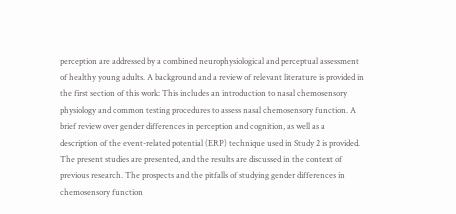perception are addressed by a combined neurophysiological and perceptual assessment of healthy young adults. A background and a review of relevant literature is provided in the first section of this work: This includes an introduction to nasal chemosensory physiology and common testing procedures to assess nasal chemosensory function. A brief review over gender differences in perception and cognition, as well as a description of the event-related potential (ERP) technique used in Study 2 is provided. The present studies are presented, and the results are discussed in the context of previous research. The prospects and the pitfalls of studying gender differences in chemosensory function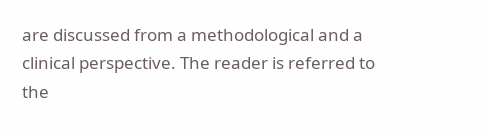are discussed from a methodological and a clinical perspective. The reader is referred to the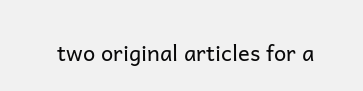two original articles for a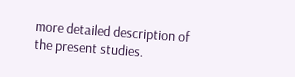more detailed description of the present studies.